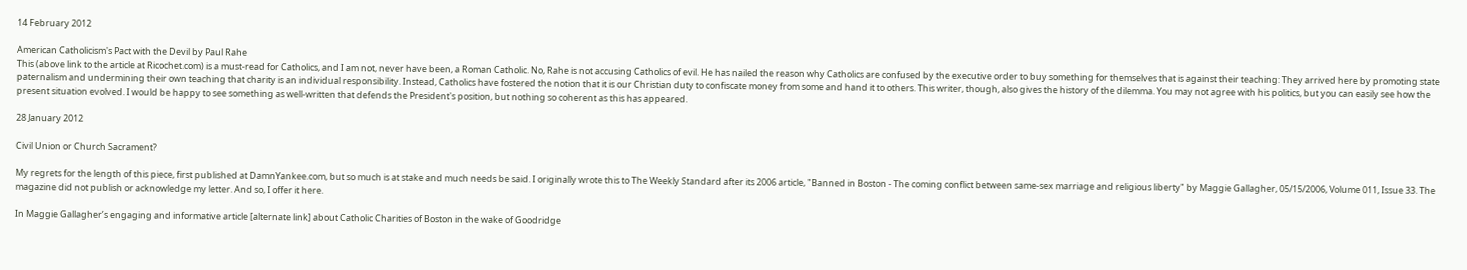14 February 2012

American Catholicism's Pact with the Devil by Paul Rahe
This (above link to the article at Ricochet.com) is a must-read for Catholics, and I am not, never have been, a Roman Catholic. No, Rahe is not accusing Catholics of evil. He has nailed the reason why Catholics are confused by the executive order to buy something for themselves that is against their teaching: They arrived here by promoting state paternalism and undermining their own teaching that charity is an individual responsibility. Instead, Catholics have fostered the notion that it is our Christian duty to confiscate money from some and hand it to others. This writer, though, also gives the history of the dilemma. You may not agree with his politics, but you can easily see how the present situation evolved. I would be happy to see something as well-written that defends the President's position, but nothing so coherent as this has appeared.

28 January 2012

Civil Union or Church Sacrament?

My regrets for the length of this piece, first published at DamnYankee.com, but so much is at stake and much needs be said. I originally wrote this to The Weekly Standard after its 2006 article, "Banned in Boston - The coming conflict between same-sex marriage and religious liberty" by Maggie Gallagher, 05/15/2006, Volume 011, Issue 33. The magazine did not publish or acknowledge my letter. And so, I offer it here.

In Maggie Gallagher’s engaging and informative article [alternate link] about Catholic Charities of Boston in the wake of Goodridge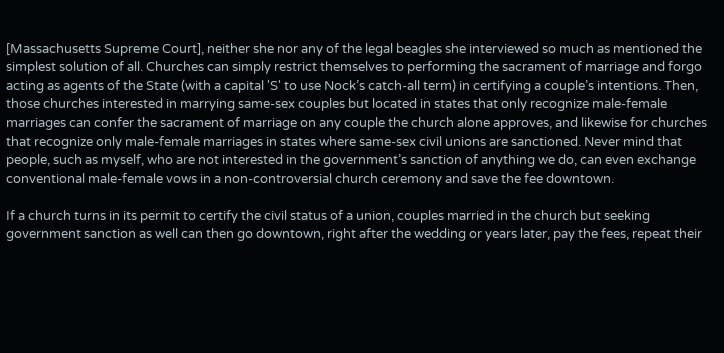[Massachusetts Supreme Court], neither she nor any of the legal beagles she interviewed so much as mentioned the simplest solution of all. Churches can simply restrict themselves to performing the sacrament of marriage and forgo acting as agents of the State (with a capital 'S' to use Nock’s catch-all term) in certifying a couple’s intentions. Then, those churches interested in marrying same-sex couples but located in states that only recognize male-female marriages can confer the sacrament of marriage on any couple the church alone approves, and likewise for churches that recognize only male-female marriages in states where same-sex civil unions are sanctioned. Never mind that people, such as myself, who are not interested in the government’s sanction of anything we do, can even exchange conventional male-female vows in a non-controversial church ceremony and save the fee downtown.

If a church turns in its permit to certify the civil status of a union, couples married in the church but seeking government sanction as well can then go downtown, right after the wedding or years later, pay the fees, repeat their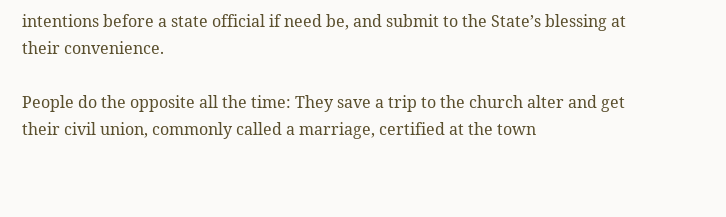intentions before a state official if need be, and submit to the State’s blessing at their convenience.

People do the opposite all the time: They save a trip to the church alter and get their civil union, commonly called a marriage, certified at the town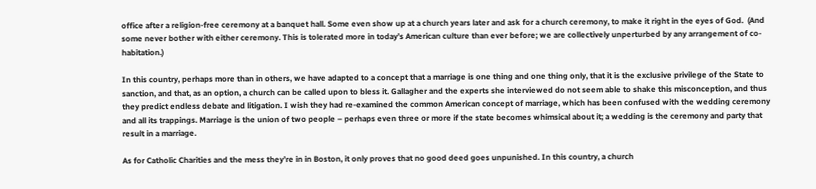office after a religion-free ceremony at a banquet hall. Some even show up at a church years later and ask for a church ceremony, to make it right in the eyes of God.  (And some never bother with either ceremony. This is tolerated more in today’s American culture than ever before; we are collectively unperturbed by any arrangement of co-habitation.)

In this country, perhaps more than in others, we have adapted to a concept that a marriage is one thing and one thing only, that it is the exclusive privilege of the State to sanction, and that, as an option, a church can be called upon to bless it. Gallagher and the experts she interviewed do not seem able to shake this misconception, and thus they predict endless debate and litigation. I wish they had re-examined the common American concept of marriage, which has been confused with the wedding ceremony and all its trappings. Marriage is the union of two people – perhaps even three or more if the state becomes whimsical about it; a wedding is the ceremony and party that result in a marriage.

As for Catholic Charities and the mess they’re in in Boston, it only proves that no good deed goes unpunished. In this country, a church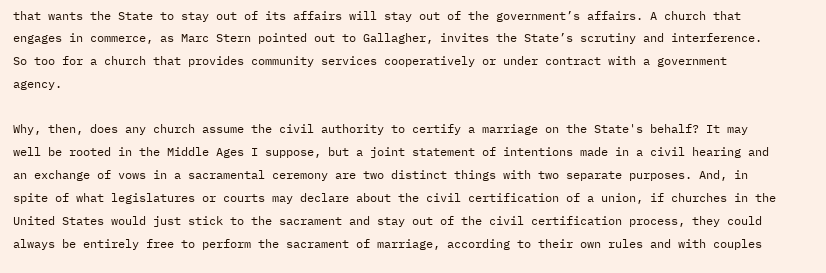that wants the State to stay out of its affairs will stay out of the government’s affairs. A church that engages in commerce, as Marc Stern pointed out to Gallagher, invites the State’s scrutiny and interference. So too for a church that provides community services cooperatively or under contract with a government agency.

Why, then, does any church assume the civil authority to certify a marriage on the State's behalf? It may well be rooted in the Middle Ages I suppose, but a joint statement of intentions made in a civil hearing and an exchange of vows in a sacramental ceremony are two distinct things with two separate purposes. And, in spite of what legislatures or courts may declare about the civil certification of a union, if churches in the United States would just stick to the sacrament and stay out of the civil certification process, they could always be entirely free to perform the sacrament of marriage, according to their own rules and with couples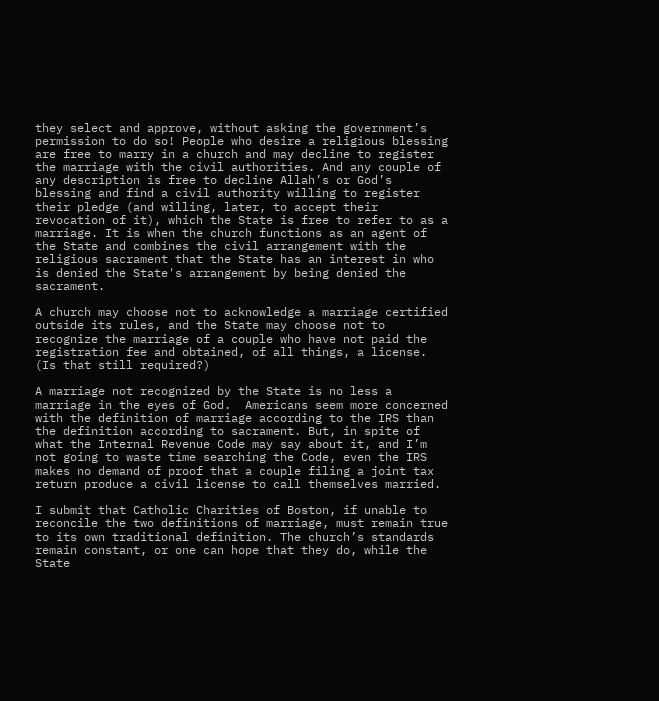they select and approve, without asking the government’s permission to do so! People who desire a religious blessing are free to marry in a church and may decline to register the marriage with the civil authorities. And any couple of any description is free to decline Allah’s or God’s blessing and find a civil authority willing to register their pledge (and willing, later, to accept their revocation of it), which the State is free to refer to as a marriage. It is when the church functions as an agent of the State and combines the civil arrangement with the religious sacrament that the State has an interest in who is denied the State's arrangement by being denied the sacrament.

A church may choose not to acknowledge a marriage certified outside its rules, and the State may choose not to recognize the marriage of a couple who have not paid the registration fee and obtained, of all things, a license. (Is that still required?)

A marriage not recognized by the State is no less a marriage in the eyes of God.  Americans seem more concerned with the definition of marriage according to the IRS than the definition according to sacrament. But, in spite of what the Internal Revenue Code may say about it, and I’m not going to waste time searching the Code, even the IRS makes no demand of proof that a couple filing a joint tax return produce a civil license to call themselves married.

I submit that Catholic Charities of Boston, if unable to reconcile the two definitions of marriage, must remain true to its own traditional definition. The church’s standards remain constant, or one can hope that they do, while the State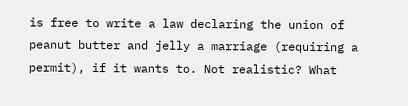is free to write a law declaring the union of peanut butter and jelly a marriage (requiring a permit), if it wants to. Not realistic? What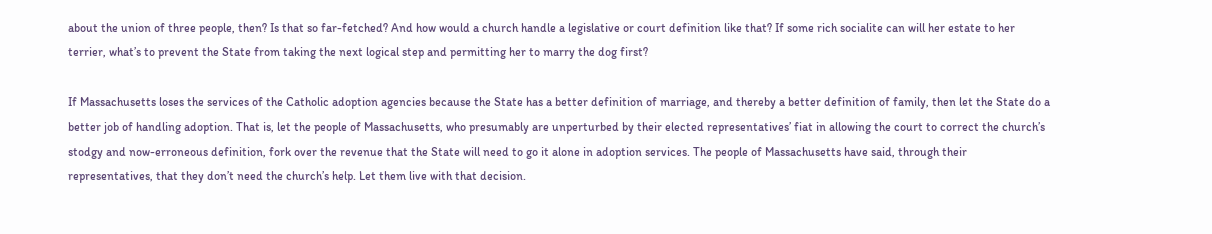about the union of three people, then? Is that so far-fetched? And how would a church handle a legislative or court definition like that? If some rich socialite can will her estate to her terrier, what’s to prevent the State from taking the next logical step and permitting her to marry the dog first?

If Massachusetts loses the services of the Catholic adoption agencies because the State has a better definition of marriage, and thereby a better definition of family, then let the State do a better job of handling adoption. That is, let the people of Massachusetts, who presumably are unperturbed by their elected representatives’ fiat in allowing the court to correct the church’s stodgy and now-erroneous definition, fork over the revenue that the State will need to go it alone in adoption services. The people of Massachusetts have said, through their representatives, that they don’t need the church’s help. Let them live with that decision.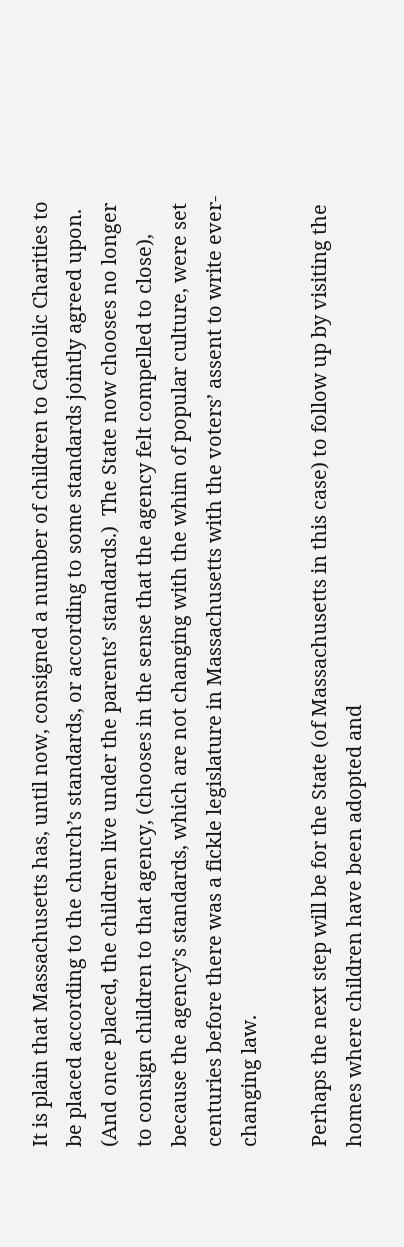It is plain that Massachusetts has, until now, consigned a number of children to Catholic Charities to be placed according to the church’s standards, or according to some standards jointly agreed upon. (And once placed, the children live under the parents’ standards.)  The State now chooses no longer to consign children to that agency, (chooses in the sense that the agency felt compelled to close), because the agency’s standards, which are not changing with the whim of popular culture, were set centuries before there was a fickle legislature in Massachusetts with the voters’ assent to write ever-changing law.

Perhaps the next step will be for the State (of Massachusetts in this case) to follow up by visiting the homes where children have been adopted and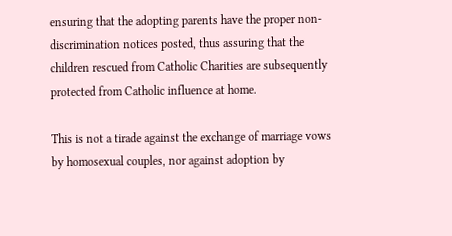ensuring that the adopting parents have the proper non-discrimination notices posted, thus assuring that the children rescued from Catholic Charities are subsequently protected from Catholic influence at home.

This is not a tirade against the exchange of marriage vows by homosexual couples, nor against adoption by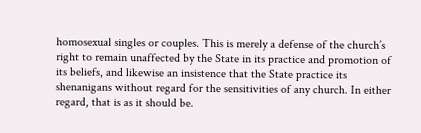homosexual singles or couples. This is merely a defense of the church’s right to remain unaffected by the State in its practice and promotion of its beliefs, and likewise an insistence that the State practice its shenanigans without regard for the sensitivities of any church. In either regard, that is as it should be.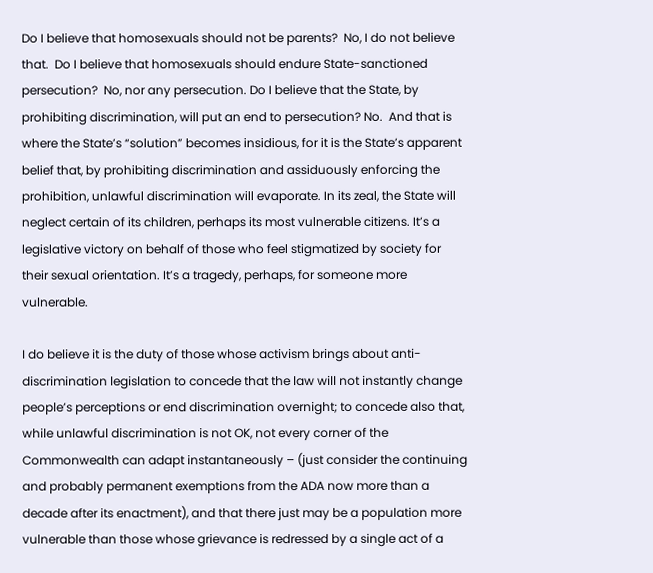Do I believe that homosexuals should not be parents?  No, I do not believe that.  Do I believe that homosexuals should endure State-sanctioned persecution?  No, nor any persecution. Do I believe that the State, by prohibiting discrimination, will put an end to persecution? No.  And that is where the State’s “solution” becomes insidious, for it is the State’s apparent belief that, by prohibiting discrimination and assiduously enforcing the prohibition, unlawful discrimination will evaporate. In its zeal, the State will neglect certain of its children, perhaps its most vulnerable citizens. It’s a legislative victory on behalf of those who feel stigmatized by society for their sexual orientation. It’s a tragedy, perhaps, for someone more vulnerable.

I do believe it is the duty of those whose activism brings about anti-discrimination legislation to concede that the law will not instantly change people’s perceptions or end discrimination overnight; to concede also that, while unlawful discrimination is not OK, not every corner of the Commonwealth can adapt instantaneously – (just consider the continuing and probably permanent exemptions from the ADA now more than a decade after its enactment), and that there just may be a population more vulnerable than those whose grievance is redressed by a single act of a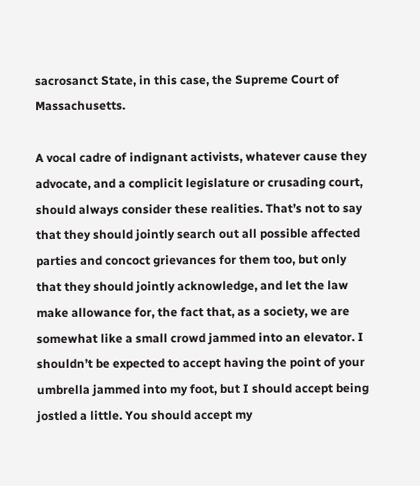sacrosanct State, in this case, the Supreme Court of Massachusetts.

A vocal cadre of indignant activists, whatever cause they advocate, and a complicit legislature or crusading court, should always consider these realities. That’s not to say that they should jointly search out all possible affected parties and concoct grievances for them too, but only that they should jointly acknowledge, and let the law make allowance for, the fact that, as a society, we are somewhat like a small crowd jammed into an elevator. I shouldn’t be expected to accept having the point of your umbrella jammed into my foot, but I should accept being jostled a little. You should accept my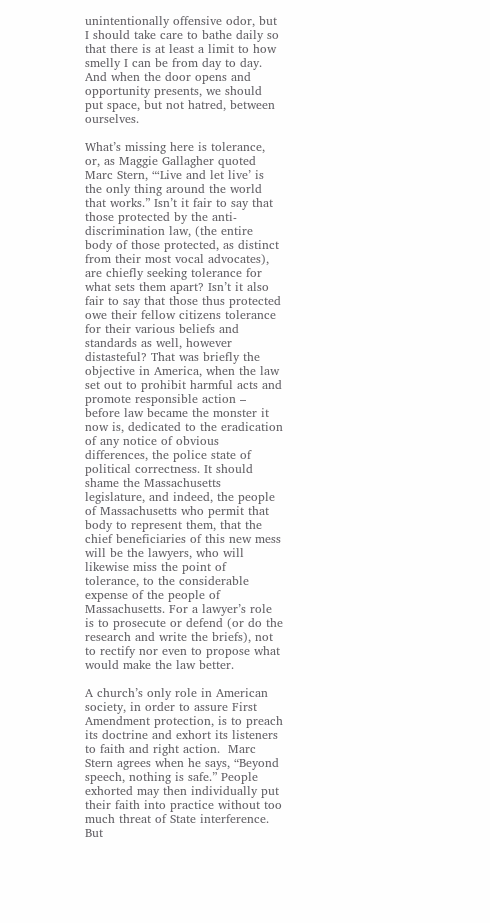unintentionally offensive odor, but I should take care to bathe daily so that there is at least a limit to how smelly I can be from day to day. And when the door opens and opportunity presents, we should put space, but not hatred, between ourselves.

What’s missing here is tolerance, or, as Maggie Gallagher quoted Marc Stern, “‘Live and let live’ is the only thing around the world that works.” Isn’t it fair to say that those protected by the anti-discrimination law, (the entire body of those protected, as distinct from their most vocal advocates), are chiefly seeking tolerance for what sets them apart? Isn’t it also fair to say that those thus protected owe their fellow citizens tolerance for their various beliefs and standards as well, however distasteful? That was briefly the objective in America, when the law set out to prohibit harmful acts and promote responsible action – before law became the monster it now is, dedicated to the eradication of any notice of obvious differences, the police state of political correctness. It should shame the Massachusetts legislature, and indeed, the people of Massachusetts who permit that body to represent them, that the chief beneficiaries of this new mess will be the lawyers, who will likewise miss the point of tolerance, to the considerable expense of the people of Massachusetts. For a lawyer’s role is to prosecute or defend (or do the research and write the briefs), not to rectify nor even to propose what would make the law better.

A church’s only role in American society, in order to assure First Amendment protection, is to preach its doctrine and exhort its listeners to faith and right action.  Marc Stern agrees when he says, “Beyond speech, nothing is safe.” People exhorted may then individually put their faith into practice without too much threat of State interference. But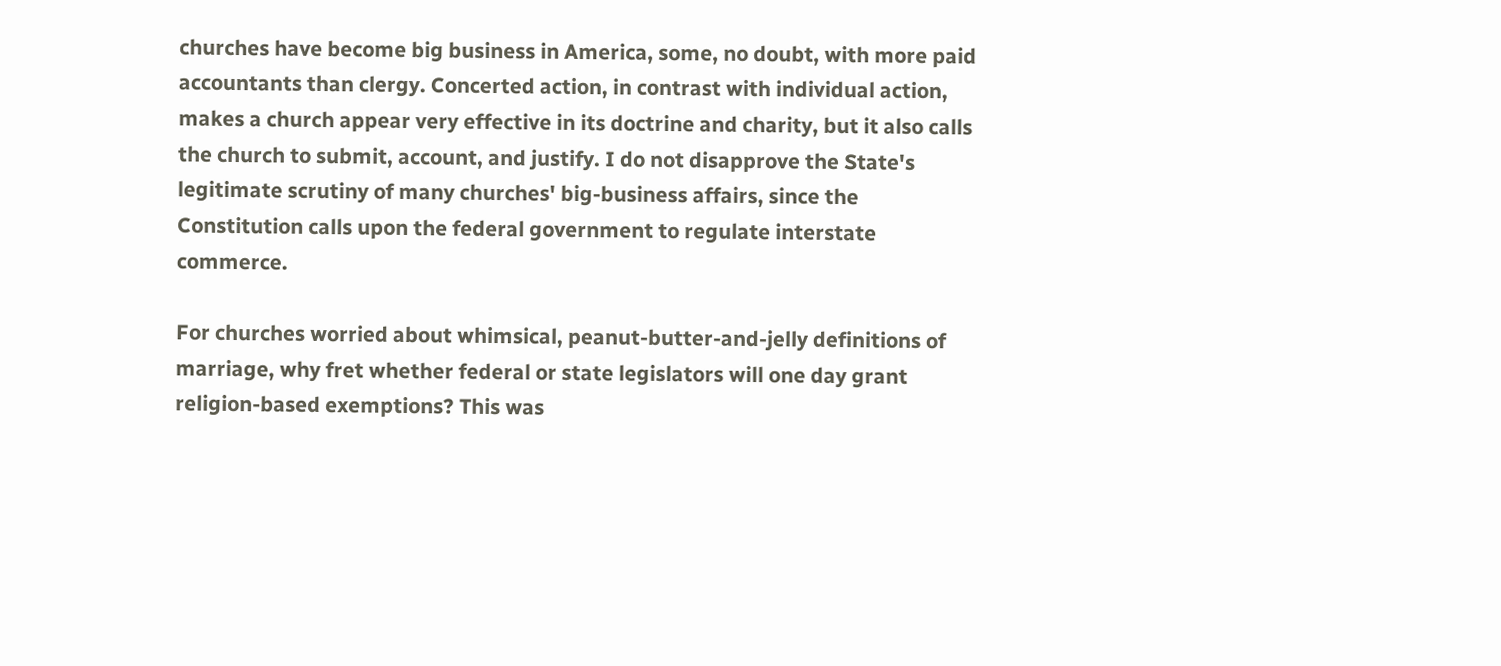churches have become big business in America, some, no doubt, with more paid accountants than clergy. Concerted action, in contrast with individual action, makes a church appear very effective in its doctrine and charity, but it also calls the church to submit, account, and justify. I do not disapprove the State's legitimate scrutiny of many churches' big-business affairs, since the Constitution calls upon the federal government to regulate interstate commerce.

For churches worried about whimsical, peanut-butter-and-jelly definitions of marriage, why fret whether federal or state legislators will one day grant religion-based exemptions? This was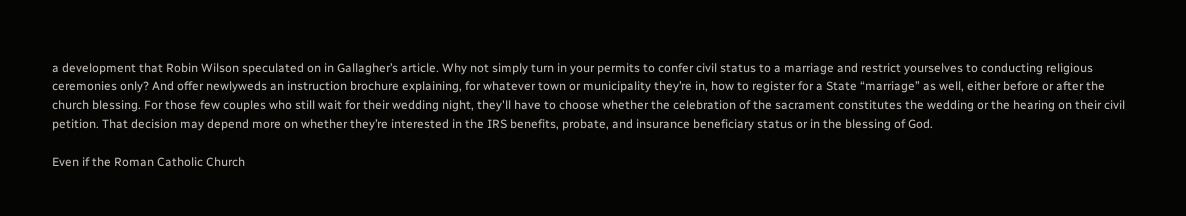a development that Robin Wilson speculated on in Gallagher’s article. Why not simply turn in your permits to confer civil status to a marriage and restrict yourselves to conducting religious ceremonies only? And offer newlyweds an instruction brochure explaining, for whatever town or municipality they’re in, how to register for a State “marriage” as well, either before or after the church blessing. For those few couples who still wait for their wedding night, they'll have to choose whether the celebration of the sacrament constitutes the wedding or the hearing on their civil petition. That decision may depend more on whether they’re interested in the IRS benefits, probate, and insurance beneficiary status or in the blessing of God.

Even if the Roman Catholic Church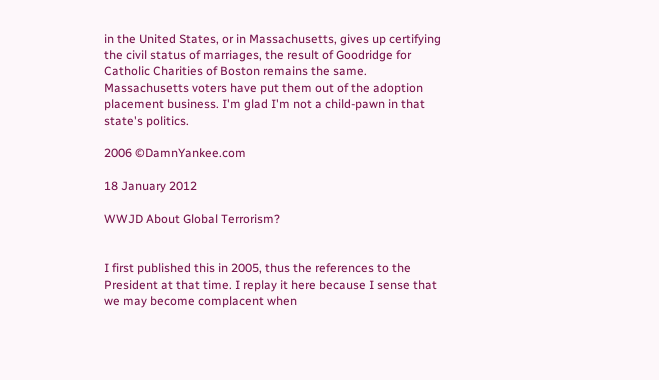in the United States, or in Massachusetts, gives up certifying the civil status of marriages, the result of Goodridge for Catholic Charities of Boston remains the same. Massachusetts voters have put them out of the adoption placement business. I'm glad I'm not a child-pawn in that state's politics.

2006 ©DamnYankee.com

18 January 2012

WWJD About Global Terrorism?


I first published this in 2005, thus the references to the President at that time. I replay it here because I sense that we may become complacent when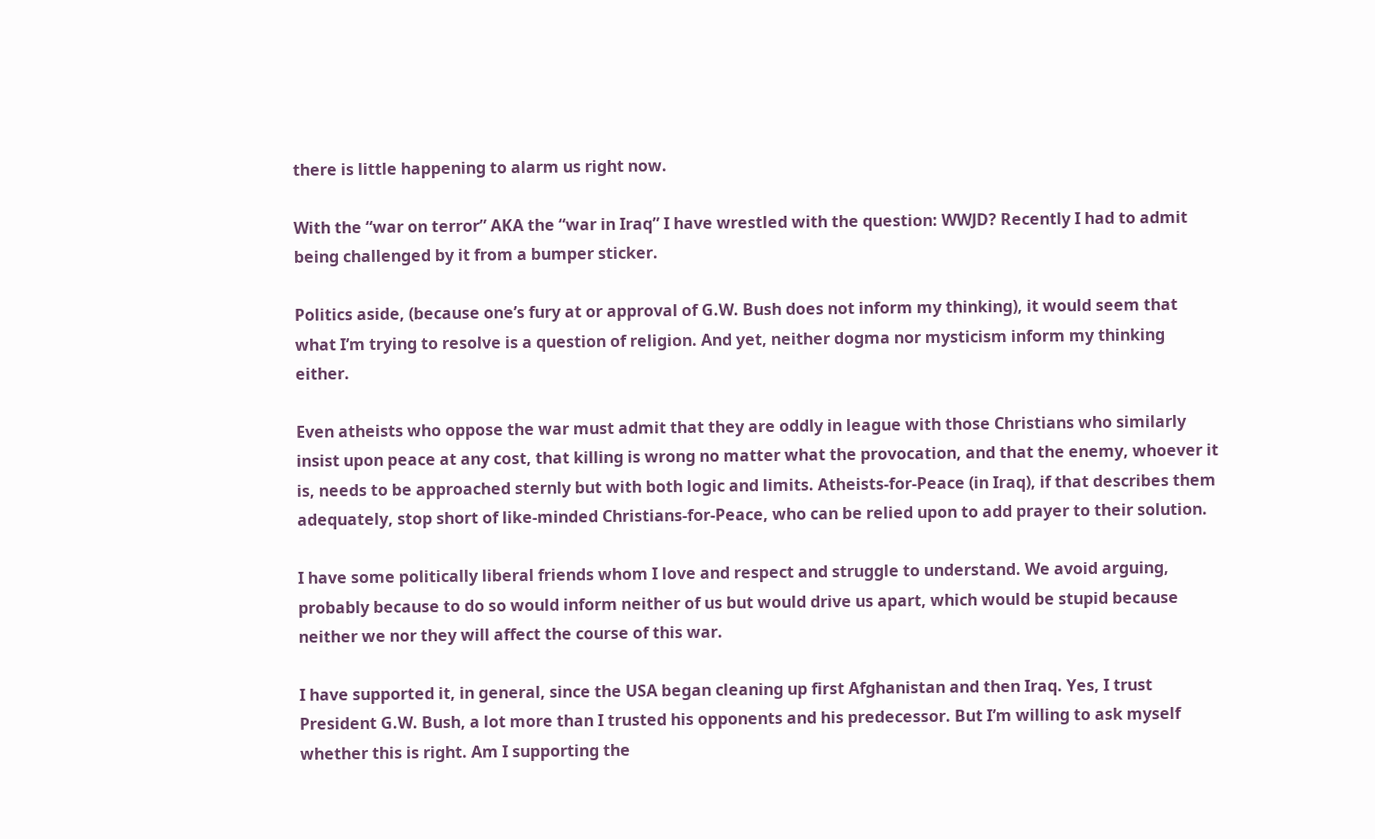there is little happening to alarm us right now.

With the “war on terror” AKA the “war in Iraq” I have wrestled with the question: WWJD? Recently I had to admit being challenged by it from a bumper sticker.

Politics aside, (because one’s fury at or approval of G.W. Bush does not inform my thinking), it would seem that what I’m trying to resolve is a question of religion. And yet, neither dogma nor mysticism inform my thinking either.

Even atheists who oppose the war must admit that they are oddly in league with those Christians who similarly insist upon peace at any cost, that killing is wrong no matter what the provocation, and that the enemy, whoever it is, needs to be approached sternly but with both logic and limits. Atheists-for-Peace (in Iraq), if that describes them adequately, stop short of like-minded Christians-for-Peace, who can be relied upon to add prayer to their solution.

I have some politically liberal friends whom I love and respect and struggle to understand. We avoid arguing, probably because to do so would inform neither of us but would drive us apart, which would be stupid because neither we nor they will affect the course of this war.

I have supported it, in general, since the USA began cleaning up first Afghanistan and then Iraq. Yes, I trust President G.W. Bush, a lot more than I trusted his opponents and his predecessor. But I’m willing to ask myself whether this is right. Am I supporting the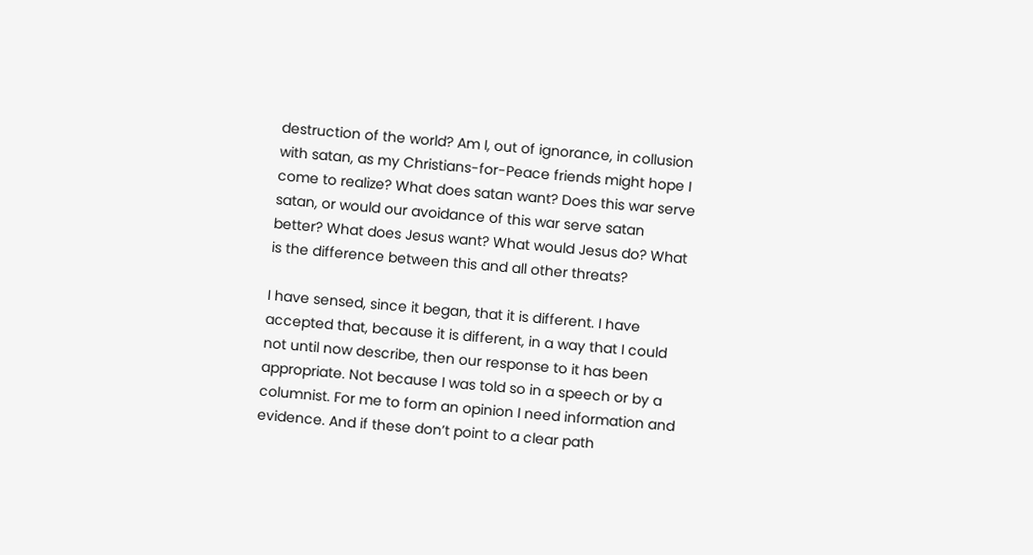destruction of the world? Am I, out of ignorance, in collusion with satan, as my Christians-for-Peace friends might hope I come to realize? What does satan want? Does this war serve satan, or would our avoidance of this war serve satan better? What does Jesus want? What would Jesus do? What is the difference between this and all other threats?

I have sensed, since it began, that it is different. I have accepted that, because it is different, in a way that I could not until now describe, then our response to it has been appropriate. Not because I was told so in a speech or by a columnist. For me to form an opinion I need information and evidence. And if these don’t point to a clear path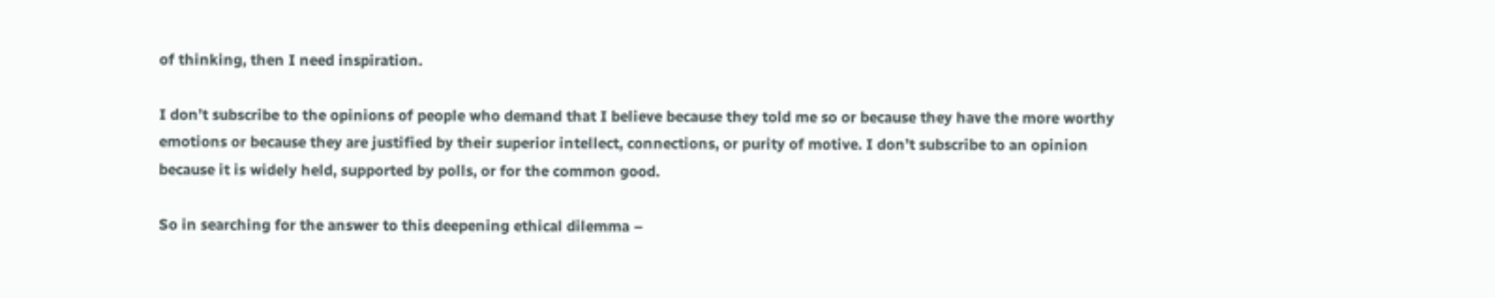of thinking, then I need inspiration.

I don’t subscribe to the opinions of people who demand that I believe because they told me so or because they have the more worthy emotions or because they are justified by their superior intellect, connections, or purity of motive. I don’t subscribe to an opinion because it is widely held, supported by polls, or for the common good.

So in searching for the answer to this deepening ethical dilemma –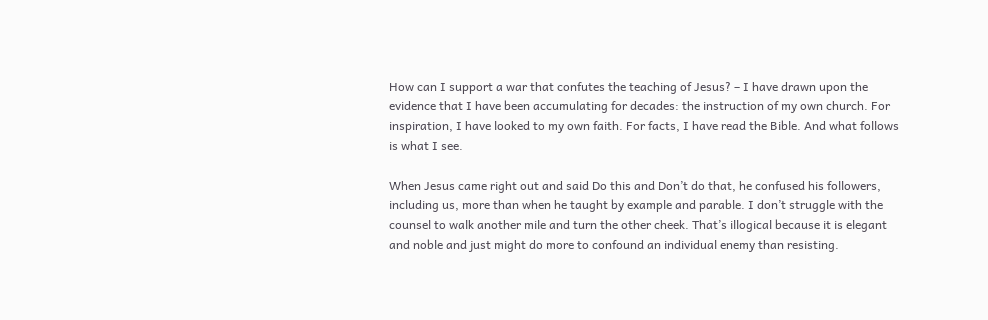How can I support a war that confutes the teaching of Jesus? – I have drawn upon the evidence that I have been accumulating for decades: the instruction of my own church. For inspiration, I have looked to my own faith. For facts, I have read the Bible. And what follows is what I see.

When Jesus came right out and said Do this and Don’t do that, he confused his followers, including us, more than when he taught by example and parable. I don’t struggle with the counsel to walk another mile and turn the other cheek. That’s illogical because it is elegant and noble and just might do more to confound an individual enemy than resisting.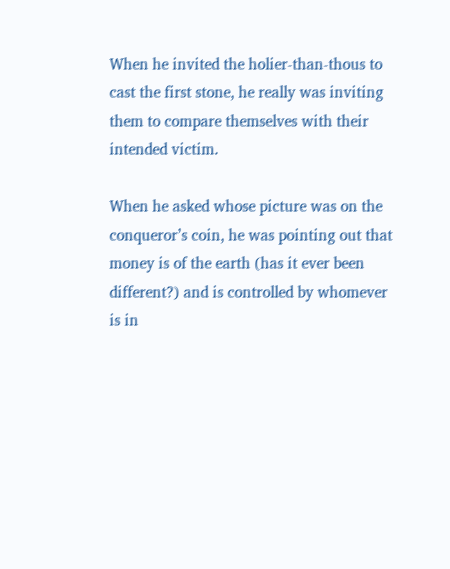When he invited the holier-than-thous to cast the first stone, he really was inviting them to compare themselves with their intended victim.

When he asked whose picture was on the conqueror’s coin, he was pointing out that money is of the earth (has it ever been different?) and is controlled by whomever is in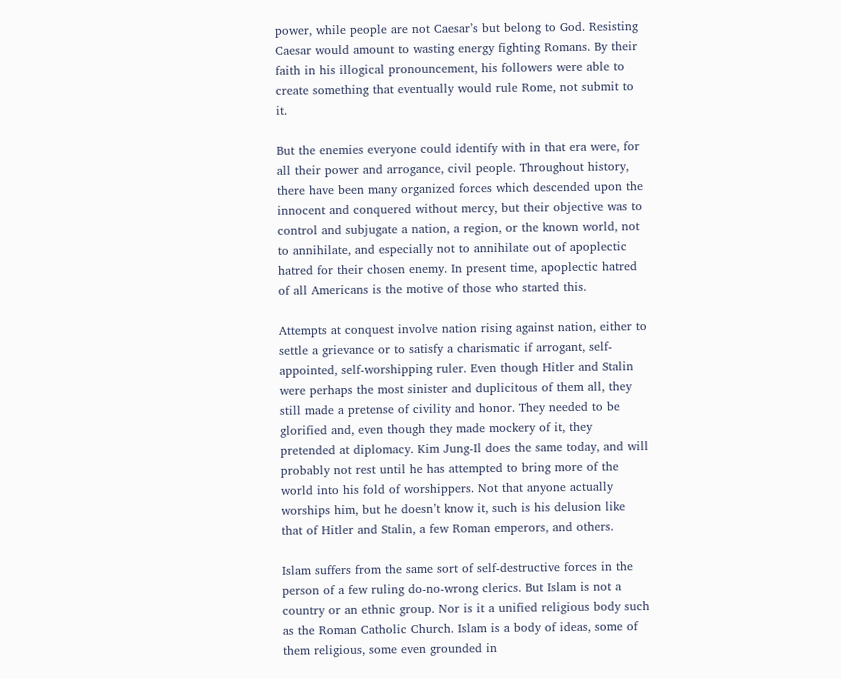power, while people are not Caesar’s but belong to God. Resisting Caesar would amount to wasting energy fighting Romans. By their faith in his illogical pronouncement, his followers were able to create something that eventually would rule Rome, not submit to it.

But the enemies everyone could identify with in that era were, for all their power and arrogance, civil people. Throughout history, there have been many organized forces which descended upon the innocent and conquered without mercy, but their objective was to control and subjugate a nation, a region, or the known world, not to annihilate, and especially not to annihilate out of apoplectic hatred for their chosen enemy. In present time, apoplectic hatred of all Americans is the motive of those who started this.

Attempts at conquest involve nation rising against nation, either to settle a grievance or to satisfy a charismatic if arrogant, self-appointed, self-worshipping ruler. Even though Hitler and Stalin were perhaps the most sinister and duplicitous of them all, they still made a pretense of civility and honor. They needed to be glorified and, even though they made mockery of it, they pretended at diplomacy. Kim Jung-Il does the same today, and will probably not rest until he has attempted to bring more of the world into his fold of worshippers. Not that anyone actually worships him, but he doesn’t know it, such is his delusion like that of Hitler and Stalin, a few Roman emperors, and others.

Islam suffers from the same sort of self-destructive forces in the person of a few ruling do-no-wrong clerics. But Islam is not a country or an ethnic group. Nor is it a unified religious body such as the Roman Catholic Church. Islam is a body of ideas, some of them religious, some even grounded in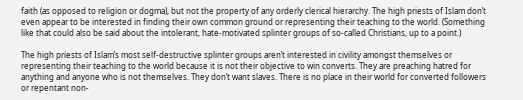faith (as opposed to religion or dogma), but not the property of any orderly clerical hierarchy. The high priests of Islam don’t even appear to be interested in finding their own common ground or representing their teaching to the world. (Something like that could also be said about the intolerant, hate-motivated splinter groups of so-called Christians, up to a point.)

The high priests of Islam’s most self-destructive splinter groups aren’t interested in civility amongst themselves or representing their teaching to the world because it is not their objective to win converts. They are preaching hatred for anything and anyone who is not themselves. They don’t want slaves. There is no place in their world for converted followers or repentant non-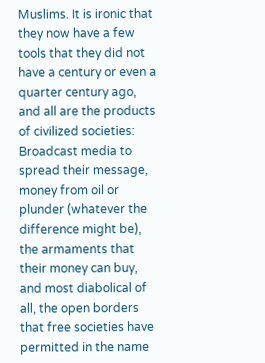Muslims. It is ironic that they now have a few tools that they did not have a century or even a quarter century ago, and all are the products of civilized societies: Broadcast media to spread their message, money from oil or plunder (whatever the difference might be), the armaments that their money can buy, and most diabolical of all, the open borders that free societies have permitted in the name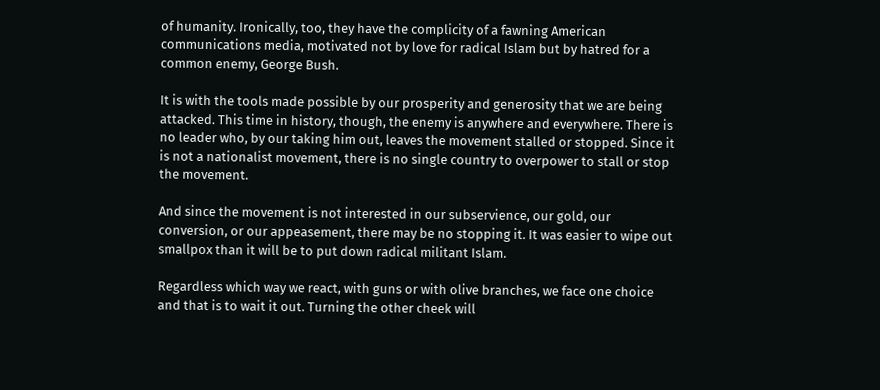of humanity. Ironically, too, they have the complicity of a fawning American communications media, motivated not by love for radical Islam but by hatred for a common enemy, George Bush.

It is with the tools made possible by our prosperity and generosity that we are being attacked. This time in history, though, the enemy is anywhere and everywhere. There is no leader who, by our taking him out, leaves the movement stalled or stopped. Since it is not a nationalist movement, there is no single country to overpower to stall or stop the movement.

And since the movement is not interested in our subservience, our gold, our conversion, or our appeasement, there may be no stopping it. It was easier to wipe out smallpox than it will be to put down radical militant Islam.

Regardless which way we react, with guns or with olive branches, we face one choice and that is to wait it out. Turning the other cheek will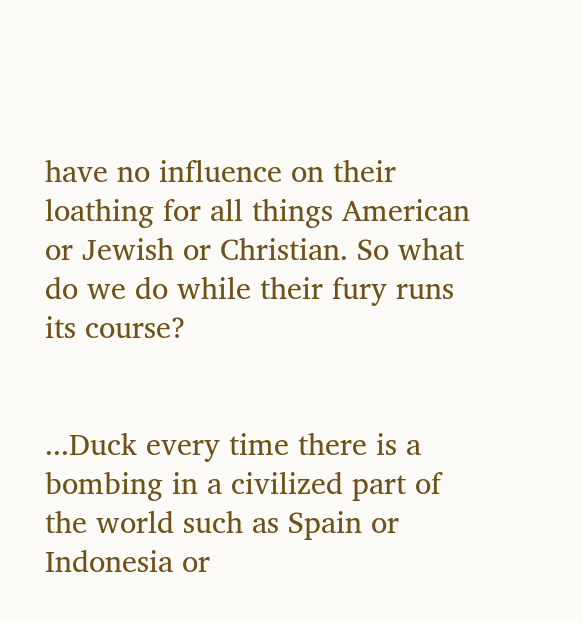have no influence on their loathing for all things American or Jewish or Christian. So what do we do while their fury runs its course?


...Duck every time there is a bombing in a civilized part of the world such as Spain or Indonesia or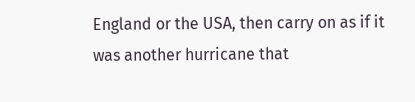England or the USA, then carry on as if it was another hurricane that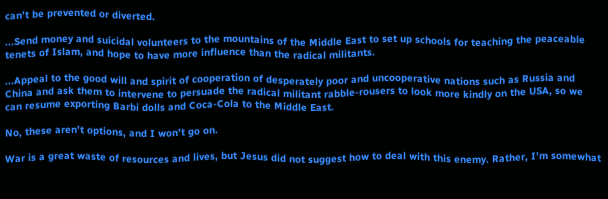can’t be prevented or diverted.

...Send money and suicidal volunteers to the mountains of the Middle East to set up schools for teaching the peaceable tenets of Islam, and hope to have more influence than the radical militants.

...Appeal to the good will and spirit of cooperation of desperately poor and uncooperative nations such as Russia and China and ask them to intervene to persuade the radical militant rabble-rousers to look more kindly on the USA, so we can resume exporting Barbi dolls and Coca-Cola to the Middle East.

No, these aren’t options, and I won’t go on.

War is a great waste of resources and lives, but Jesus did not suggest how to deal with this enemy. Rather, I’m somewhat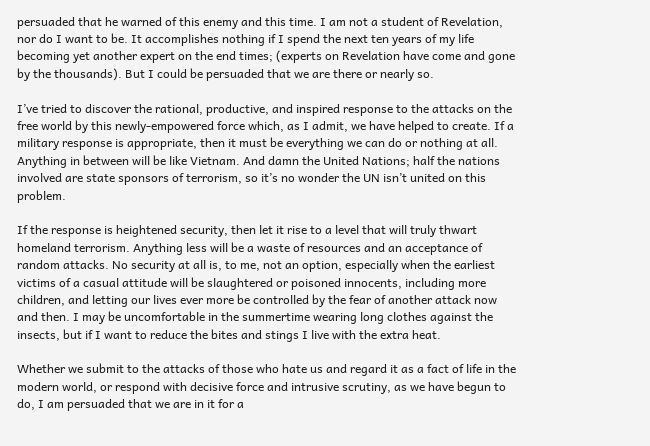persuaded that he warned of this enemy and this time. I am not a student of Revelation, nor do I want to be. It accomplishes nothing if I spend the next ten years of my life becoming yet another expert on the end times; (experts on Revelation have come and gone by the thousands). But I could be persuaded that we are there or nearly so.

I’ve tried to discover the rational, productive, and inspired response to the attacks on the free world by this newly-empowered force which, as I admit, we have helped to create. If a military response is appropriate, then it must be everything we can do or nothing at all. Anything in between will be like Vietnam. And damn the United Nations; half the nations involved are state sponsors of terrorism, so it’s no wonder the UN isn’t united on this problem.

If the response is heightened security, then let it rise to a level that will truly thwart homeland terrorism. Anything less will be a waste of resources and an acceptance of random attacks. No security at all is, to me, not an option, especially when the earliest victims of a casual attitude will be slaughtered or poisoned innocents, including more children, and letting our lives ever more be controlled by the fear of another attack now and then. I may be uncomfortable in the summertime wearing long clothes against the insects, but if I want to reduce the bites and stings I live with the extra heat.

Whether we submit to the attacks of those who hate us and regard it as a fact of life in the modern world, or respond with decisive force and intrusive scrutiny, as we have begun to do, I am persuaded that we are in it for a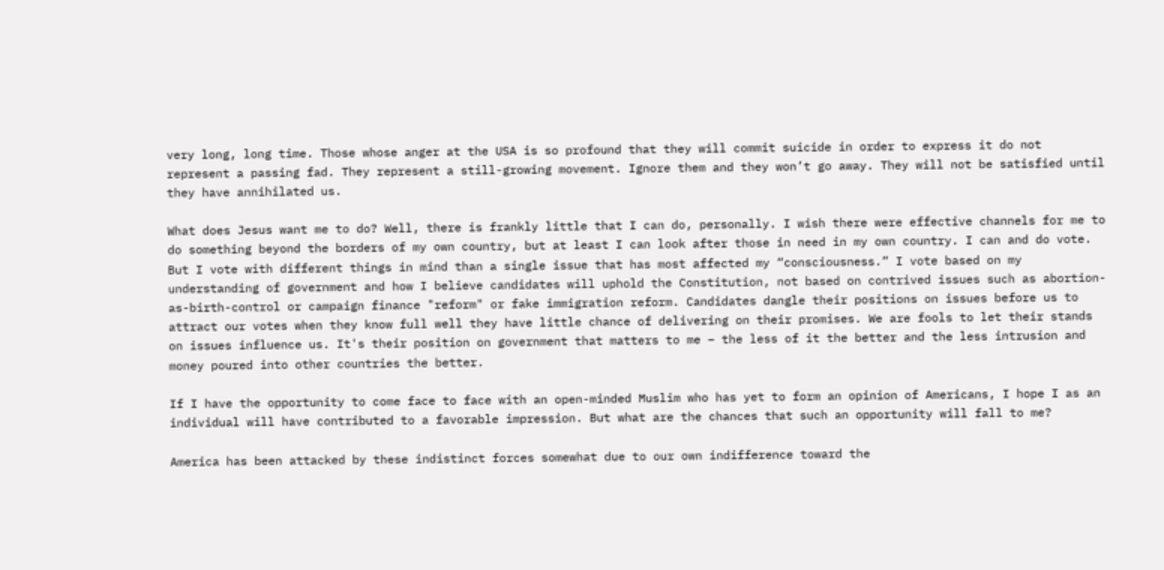very long, long time. Those whose anger at the USA is so profound that they will commit suicide in order to express it do not represent a passing fad. They represent a still-growing movement. Ignore them and they won’t go away. They will not be satisfied until they have annihilated us.

What does Jesus want me to do? Well, there is frankly little that I can do, personally. I wish there were effective channels for me to do something beyond the borders of my own country, but at least I can look after those in need in my own country. I can and do vote. But I vote with different things in mind than a single issue that has most affected my “consciousness.” I vote based on my understanding of government and how I believe candidates will uphold the Constitution, not based on contrived issues such as abortion-as-birth-control or campaign finance "reform" or fake immigration reform. Candidates dangle their positions on issues before us to attract our votes when they know full well they have little chance of delivering on their promises. We are fools to let their stands on issues influence us. It's their position on government that matters to me – the less of it the better and the less intrusion and money poured into other countries the better.

If I have the opportunity to come face to face with an open-minded Muslim who has yet to form an opinion of Americans, I hope I as an individual will have contributed to a favorable impression. But what are the chances that such an opportunity will fall to me?

America has been attacked by these indistinct forces somewhat due to our own indifference toward the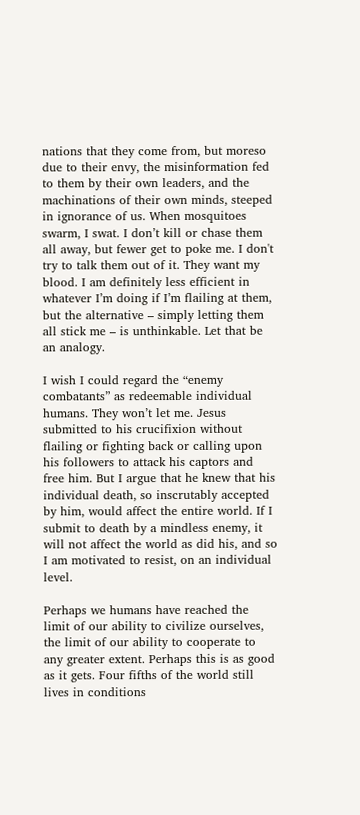nations that they come from, but moreso due to their envy, the misinformation fed to them by their own leaders, and the machinations of their own minds, steeped in ignorance of us. When mosquitoes swarm, I swat. I don’t kill or chase them all away, but fewer get to poke me. I don't try to talk them out of it. They want my blood. I am definitely less efficient in whatever I’m doing if I’m flailing at them, but the alternative – simply letting them all stick me – is unthinkable. Let that be an analogy.

I wish I could regard the “enemy combatants” as redeemable individual humans. They won’t let me. Jesus submitted to his crucifixion without flailing or fighting back or calling upon his followers to attack his captors and free him. But I argue that he knew that his individual death, so inscrutably accepted by him, would affect the entire world. If I submit to death by a mindless enemy, it will not affect the world as did his, and so I am motivated to resist, on an individual level.

Perhaps we humans have reached the limit of our ability to civilize ourselves, the limit of our ability to cooperate to any greater extent. Perhaps this is as good as it gets. Four fifths of the world still lives in conditions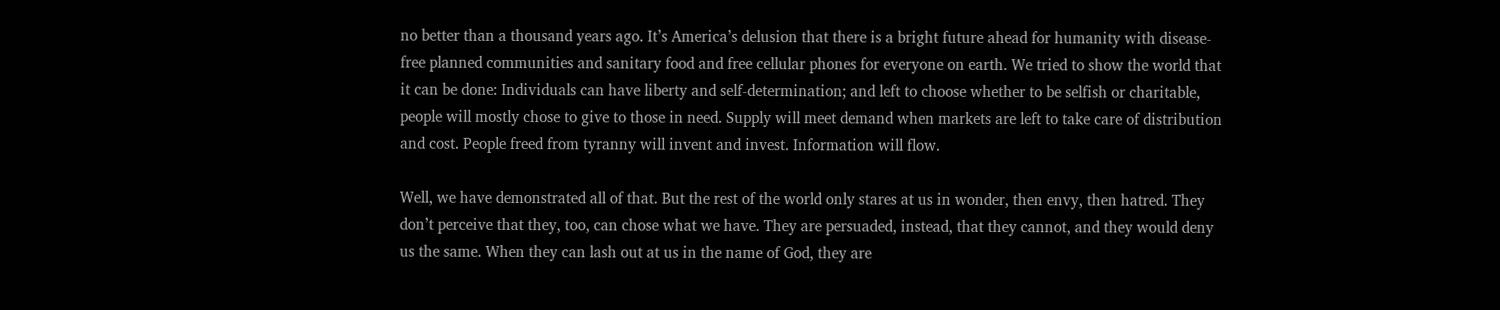no better than a thousand years ago. It’s America’s delusion that there is a bright future ahead for humanity with disease-free planned communities and sanitary food and free cellular phones for everyone on earth. We tried to show the world that it can be done: Individuals can have liberty and self-determination; and left to choose whether to be selfish or charitable, people will mostly chose to give to those in need. Supply will meet demand when markets are left to take care of distribution and cost. People freed from tyranny will invent and invest. Information will flow.

Well, we have demonstrated all of that. But the rest of the world only stares at us in wonder, then envy, then hatred. They don’t perceive that they, too, can chose what we have. They are persuaded, instead, that they cannot, and they would deny us the same. When they can lash out at us in the name of God, they are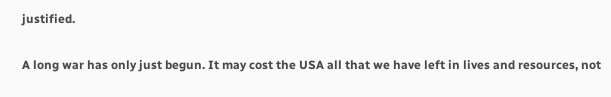justified.

A long war has only just begun. It may cost the USA all that we have left in lives and resources, not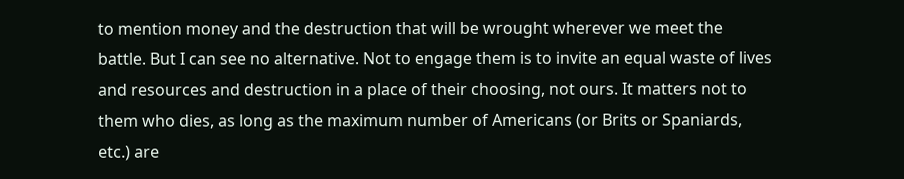to mention money and the destruction that will be wrought wherever we meet the battle. But I can see no alternative. Not to engage them is to invite an equal waste of lives and resources and destruction in a place of their choosing, not ours. It matters not to them who dies, as long as the maximum number of Americans (or Brits or Spaniards, etc.) are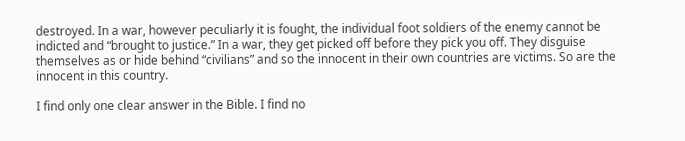destroyed. In a war, however peculiarly it is fought, the individual foot soldiers of the enemy cannot be indicted and “brought to justice.” In a war, they get picked off before they pick you off. They disguise themselves as or hide behind “civilians” and so the innocent in their own countries are victims. So are the innocent in this country.

I find only one clear answer in the Bible. I find no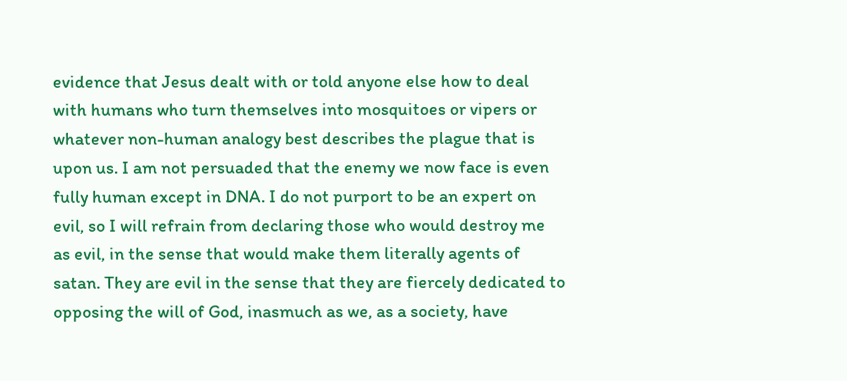evidence that Jesus dealt with or told anyone else how to deal with humans who turn themselves into mosquitoes or vipers or whatever non-human analogy best describes the plague that is upon us. I am not persuaded that the enemy we now face is even fully human except in DNA. I do not purport to be an expert on evil, so I will refrain from declaring those who would destroy me as evil, in the sense that would make them literally agents of satan. They are evil in the sense that they are fiercely dedicated to opposing the will of God, inasmuch as we, as a society, have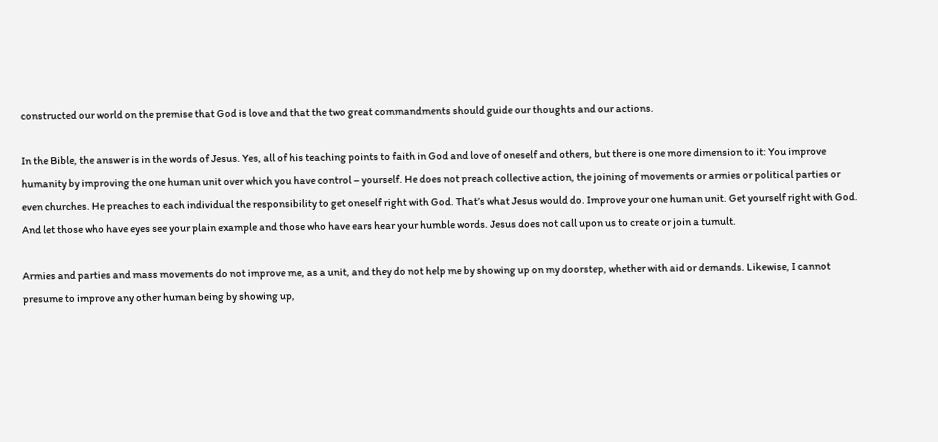constructed our world on the premise that God is love and that the two great commandments should guide our thoughts and our actions.

In the Bible, the answer is in the words of Jesus. Yes, all of his teaching points to faith in God and love of oneself and others, but there is one more dimension to it: You improve humanity by improving the one human unit over which you have control – yourself. He does not preach collective action, the joining of movements or armies or political parties or even churches. He preaches to each individual the responsibility to get oneself right with God. That’s what Jesus would do. Improve your one human unit. Get yourself right with God. And let those who have eyes see your plain example and those who have ears hear your humble words. Jesus does not call upon us to create or join a tumult.

Armies and parties and mass movements do not improve me, as a unit, and they do not help me by showing up on my doorstep, whether with aid or demands. Likewise, I cannot presume to improve any other human being by showing up,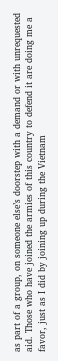as part of a group, on someone else’s doorstep with a demand or with unrequested aid. Those who have joined the armies of this country to defend it are doing me a favor, just as I did by joining up during the Vietnam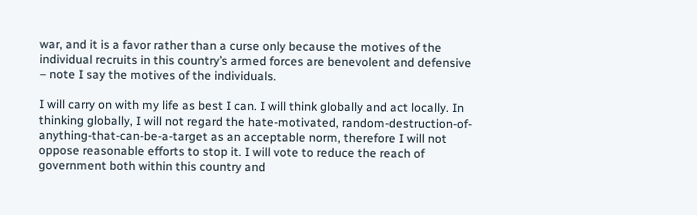war, and it is a favor rather than a curse only because the motives of the individual recruits in this country’s armed forces are benevolent and defensive – note I say the motives of the individuals.

I will carry on with my life as best I can. I will think globally and act locally. In thinking globally, I will not regard the hate-motivated, random-destruction-of-anything-that-can-be-a-target as an acceptable norm, therefore I will not oppose reasonable efforts to stop it. I will vote to reduce the reach of government both within this country and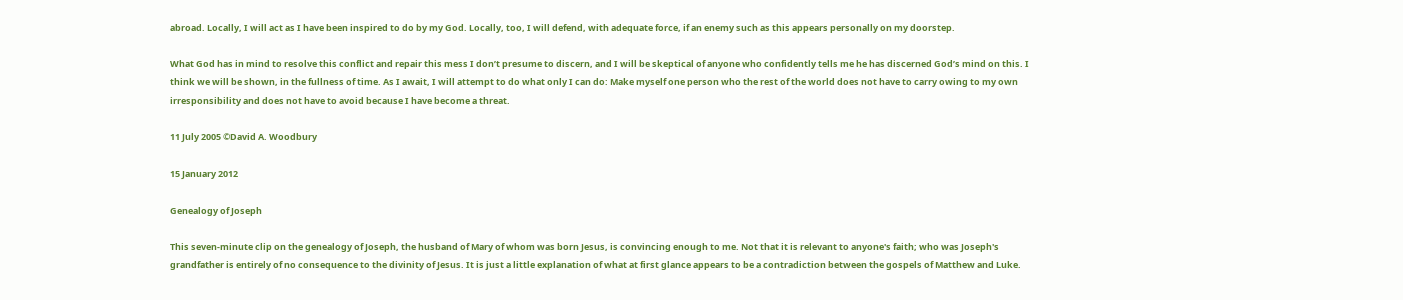abroad. Locally, I will act as I have been inspired to do by my God. Locally, too, I will defend, with adequate force, if an enemy such as this appears personally on my doorstep.

What God has in mind to resolve this conflict and repair this mess I don’t presume to discern, and I will be skeptical of anyone who confidently tells me he has discerned God’s mind on this. I think we will be shown, in the fullness of time. As I await, I will attempt to do what only I can do: Make myself one person who the rest of the world does not have to carry owing to my own irresponsibility and does not have to avoid because I have become a threat.

11 July 2005 ©David A. Woodbury

15 January 2012

Genealogy of Joseph

This seven-minute clip on the genealogy of Joseph, the husband of Mary of whom was born Jesus, is convincing enough to me. Not that it is relevant to anyone's faith; who was Joseph's grandfather is entirely of no consequence to the divinity of Jesus. It is just a little explanation of what at first glance appears to be a contradiction between the gospels of Matthew and Luke.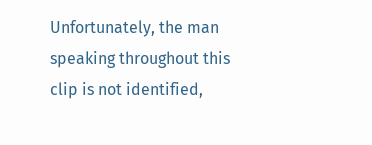Unfortunately, the man speaking throughout this clip is not identified,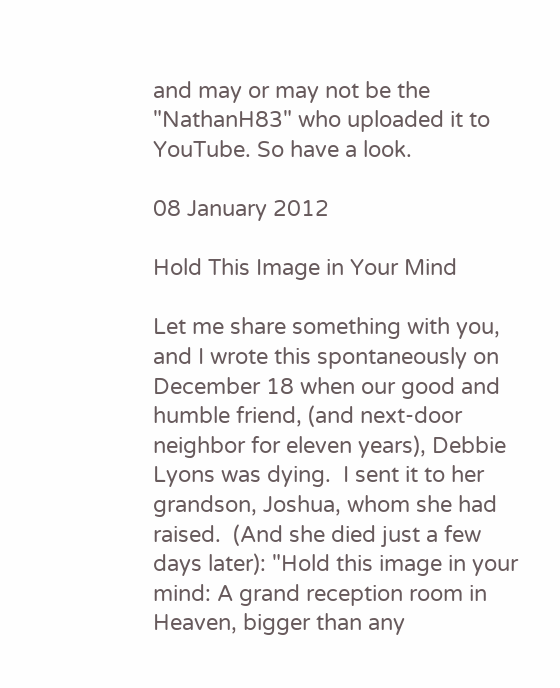and may or may not be the "NathanH83" who uploaded it to YouTube. So have a look.

08 January 2012

Hold This Image in Your Mind

Let me share something with you, and I wrote this spontaneously on December 18 when our good and humble friend, (and next-door neighbor for eleven years), Debbie Lyons was dying.  I sent it to her grandson, Joshua, whom she had raised.  (And she died just a few days later): "Hold this image in your mind: A grand reception room in Heaven, bigger than any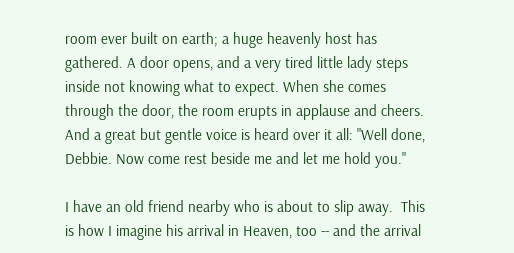room ever built on earth; a huge heavenly host has gathered. A door opens, and a very tired little lady steps inside not knowing what to expect. When she comes through the door, the room erupts in applause and cheers. And a great but gentle voice is heard over it all: "Well done, Debbie. Now come rest beside me and let me hold you."

I have an old friend nearby who is about to slip away.  This is how I imagine his arrival in Heaven, too -- and the arrival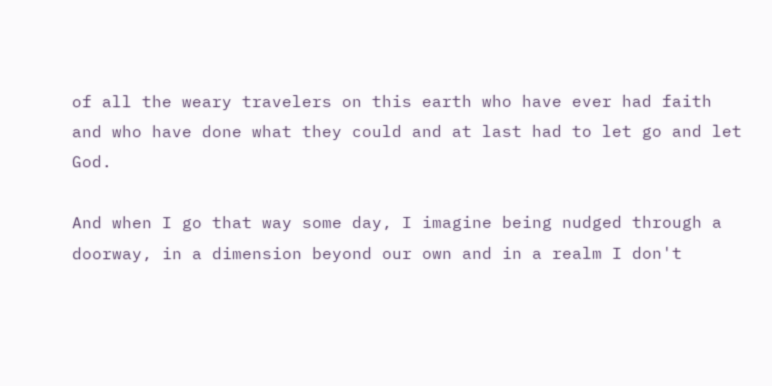of all the weary travelers on this earth who have ever had faith and who have done what they could and at last had to let go and let God.

And when I go that way some day, I imagine being nudged through a doorway, in a dimension beyond our own and in a realm I don't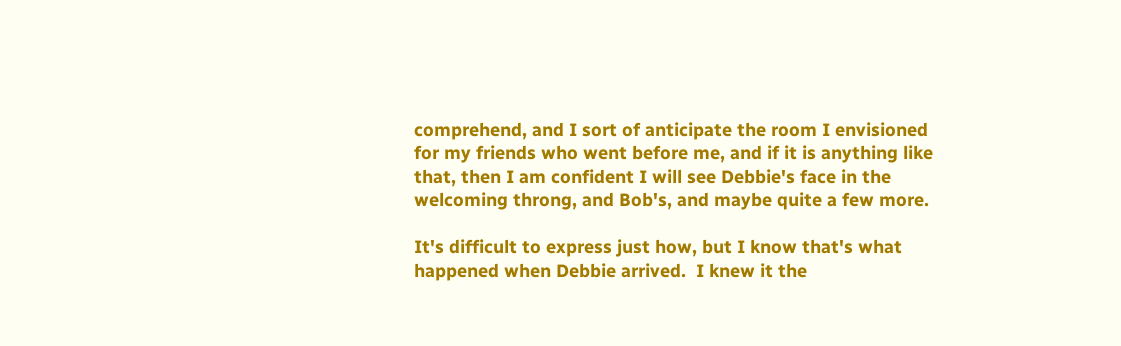comprehend, and I sort of anticipate the room I envisioned for my friends who went before me, and if it is anything like that, then I am confident I will see Debbie's face in the welcoming throng, and Bob's, and maybe quite a few more.

It's difficult to express just how, but I know that's what happened when Debbie arrived.  I knew it the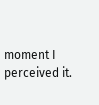moment I perceived it.